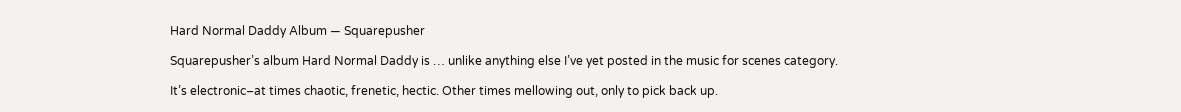Hard Normal Daddy Album — Squarepusher

Squarepusher’s album Hard Normal Daddy is … unlike anything else I’ve yet posted in the music for scenes category.

It’s electronic–at times chaotic, frenetic, hectic. Other times mellowing out, only to pick back up.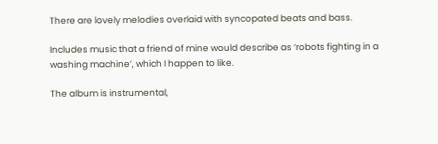There are lovely melodies overlaid with syncopated beats and bass.

Includes music that a friend of mine would describe as ‘robots fighting in a washing machine’, which I happen to like.

The album is instrumental,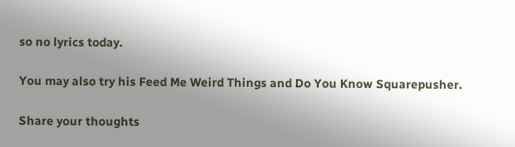so no lyrics today.

You may also try his Feed Me Weird Things and Do You Know Squarepusher.

Share your thoughts